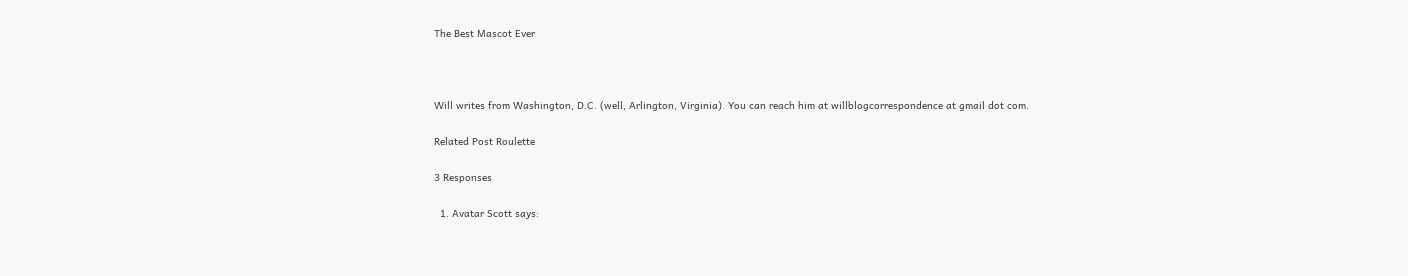The Best Mascot Ever



Will writes from Washington, D.C. (well, Arlington, Virginia). You can reach him at willblogcorrespondence at gmail dot com.

Related Post Roulette

3 Responses

  1. Avatar Scott says: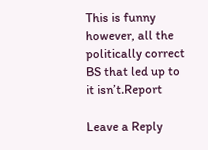This is funny however, all the politically correct BS that led up to it isn’t.Report

Leave a Reply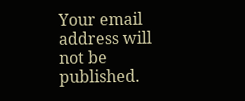Your email address will not be published.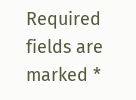Required fields are marked *